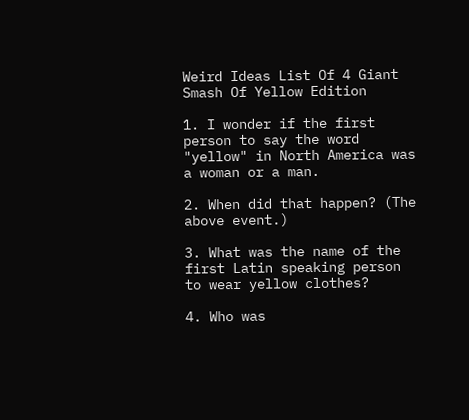Weird Ideas List Of 4 Giant Smash Of Yellow Edition

1. I wonder if the first person to say the word "yellow" in North America was a woman or a man.

2. When did that happen? (The above event.)

3. What was the name of the first Latin speaking person to wear yellow clothes?

4. Who was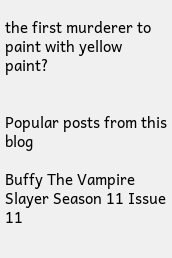the first murderer to paint with yellow paint?


Popular posts from this blog

Buffy The Vampire Slayer Season 11 Issue 11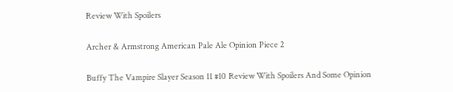Review With Spoilers

Archer & Armstrong American Pale Ale Opinion Piece 2

Buffy The Vampire Slayer Season 11 #10 Review With Spoilers And Some Opinion